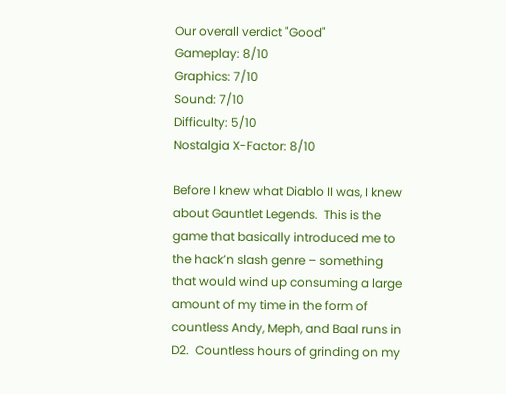Our overall verdict "Good"
Gameplay: 8/10
Graphics: 7/10
Sound: 7/10
Difficulty: 5/10
Nostalgia X-Factor: 8/10

Before I knew what Diablo II was, I knew about Gauntlet Legends.  This is the game that basically introduced me to the hack’n slash genre – something that would wind up consuming a large amount of my time in the form of countless Andy, Meph, and Baal runs in D2.  Countless hours of grinding on my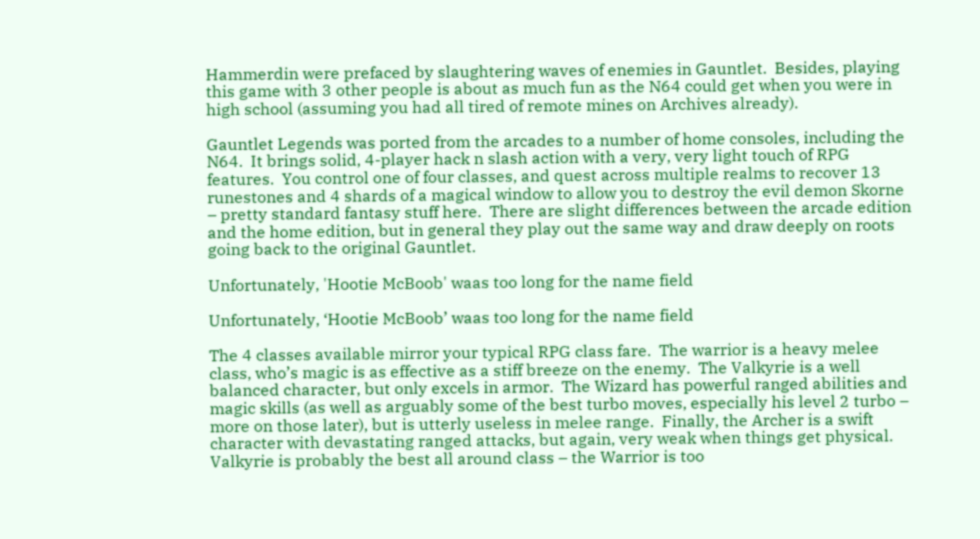Hammerdin were prefaced by slaughtering waves of enemies in Gauntlet.  Besides, playing this game with 3 other people is about as much fun as the N64 could get when you were in high school (assuming you had all tired of remote mines on Archives already).

Gauntlet Legends was ported from the arcades to a number of home consoles, including the N64.  It brings solid, 4-player hack n slash action with a very, very light touch of RPG  features.  You control one of four classes, and quest across multiple realms to recover 13 runestones and 4 shards of a magical window to allow you to destroy the evil demon Skorne – pretty standard fantasy stuff here.  There are slight differences between the arcade edition and the home edition, but in general they play out the same way and draw deeply on roots going back to the original Gauntlet.

Unfortunately, 'Hootie McBoob' waas too long for the name field

Unfortunately, ‘Hootie McBoob’ waas too long for the name field

The 4 classes available mirror your typical RPG class fare.  The warrior is a heavy melee class, who’s magic is as effective as a stiff breeze on the enemy.  The Valkyrie is a well balanced character, but only excels in armor.  The Wizard has powerful ranged abilities and magic skills (as well as arguably some of the best turbo moves, especially his level 2 turbo – more on those later), but is utterly useless in melee range.  Finally, the Archer is a swift character with devastating ranged attacks, but again, very weak when things get physical.  Valkyrie is probably the best all around class – the Warrior is too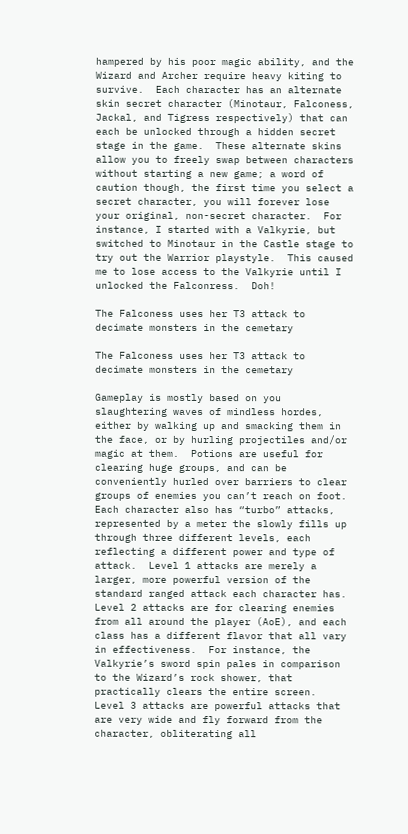hampered by his poor magic ability, and the Wizard and Archer require heavy kiting to survive.  Each character has an alternate skin secret character (Minotaur, Falconess, Jackal, and Tigress respectively) that can each be unlocked through a hidden secret stage in the game.  These alternate skins allow you to freely swap between characters without starting a new game; a word of caution though, the first time you select a secret character, you will forever lose your original, non-secret character.  For instance, I started with a Valkyrie, but switched to Minotaur in the Castle stage to try out the Warrior playstyle.  This caused me to lose access to the Valkyrie until I unlocked the Falconress.  Doh!

The Falconess uses her T3 attack to decimate monsters in the cemetary

The Falconess uses her T3 attack to decimate monsters in the cemetary

Gameplay is mostly based on you slaughtering waves of mindless hordes, either by walking up and smacking them in the face, or by hurling projectiles and/or magic at them.  Potions are useful for clearing huge groups, and can be conveniently hurled over barriers to clear groups of enemies you can’t reach on foot.  Each character also has “turbo” attacks, represented by a meter the slowly fills up through three different levels, each reflecting a different power and type of attack.  Level 1 attacks are merely a larger, more powerful version of the standard ranged attack each character has.  Level 2 attacks are for clearing enemies from all around the player (AoE), and each class has a different flavor that all vary in effectiveness.  For instance, the Valkyrie’s sword spin pales in comparison to the Wizard’s rock shower, that practically clears the entire screen.  Level 3 attacks are powerful attacks that are very wide and fly forward from the character, obliterating all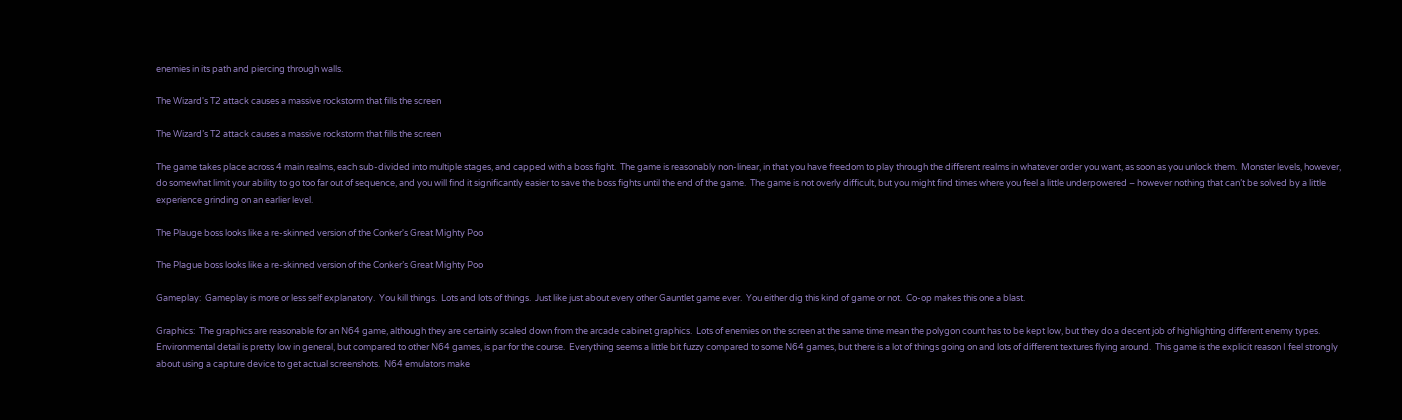enemies in its path and piercing through walls.

The Wizard's T2 attack causes a massive rockstorm that fills the screen

The Wizard’s T2 attack causes a massive rockstorm that fills the screen

The game takes place across 4 main realms, each sub-divided into multiple stages, and capped with a boss fight.  The game is reasonably non-linear, in that you have freedom to play through the different realms in whatever order you want, as soon as you unlock them.  Monster levels, however, do somewhat limit your ability to go too far out of sequence, and you will find it significantly easier to save the boss fights until the end of the game.  The game is not overly difficult, but you might find times where you feel a little underpowered – however nothing that can’t be solved by a little experience grinding on an earlier level.

The Plauge boss looks like a re-skinned version of the Conker's Great Mighty Poo

The Plague boss looks like a re-skinned version of the Conker’s Great Mighty Poo

Gameplay:  Gameplay is more or less self explanatory.  You kill things.  Lots and lots of things.  Just like just about every other Gauntlet game ever.  You either dig this kind of game or not.  Co-op makes this one a blast.

Graphics:  The graphics are reasonable for an N64 game, although they are certainly scaled down from the arcade cabinet graphics.  Lots of enemies on the screen at the same time mean the polygon count has to be kept low, but they do a decent job of highlighting different enemy types.  Environmental detail is pretty low in general, but compared to other N64 games, is par for the course.  Everything seems a little bit fuzzy compared to some N64 games, but there is a lot of things going on and lots of different textures flying around.  This game is the explicit reason I feel strongly about using a capture device to get actual screenshots.  N64 emulators make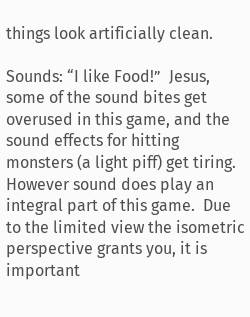things look artificially clean.

Sounds: “I like Food!”  Jesus, some of the sound bites get overused in this game, and the sound effects for hitting monsters (a light piff) get tiring.  However sound does play an integral part of this game.  Due to the limited view the isometric perspective grants you, it is important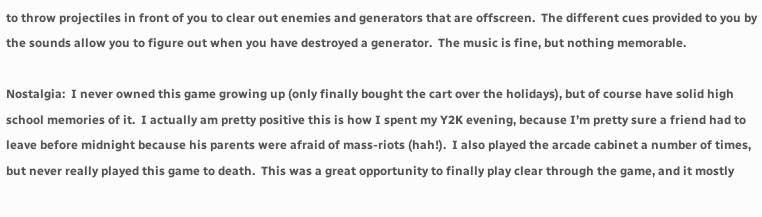to throw projectiles in front of you to clear out enemies and generators that are offscreen.  The different cues provided to you by the sounds allow you to figure out when you have destroyed a generator.  The music is fine, but nothing memorable.

Nostalgia:  I never owned this game growing up (only finally bought the cart over the holidays), but of course have solid high school memories of it.  I actually am pretty positive this is how I spent my Y2K evening, because I’m pretty sure a friend had to leave before midnight because his parents were afraid of mass-riots (hah!).  I also played the arcade cabinet a number of times, but never really played this game to death.  This was a great opportunity to finally play clear through the game, and it mostly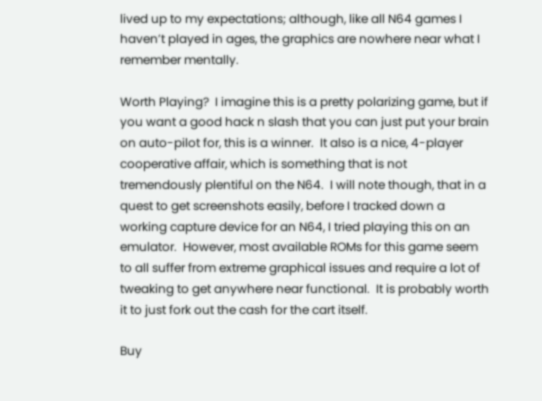lived up to my expectations; although, like all N64 games I haven’t played in ages, the graphics are nowhere near what I remember mentally.

Worth Playing?  I imagine this is a pretty polarizing game, but if you want a good hack n slash that you can just put your brain on auto-pilot for, this is a winner.  It also is a nice, 4-player cooperative affair, which is something that is not tremendously plentiful on the N64.  I will note though, that in a quest to get screenshots easily, before I tracked down a working capture device for an N64, I tried playing this on an emulator.  However, most available ROMs for this game seem to all suffer from extreme graphical issues and require a lot of tweaking to get anywhere near functional.  It is probably worth it to just fork out the cash for the cart itself.

Buy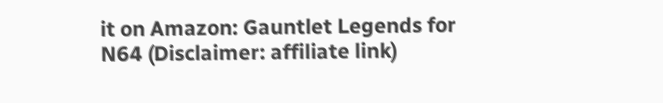it on Amazon: Gauntlet Legends for N64 (Disclaimer: affiliate link)